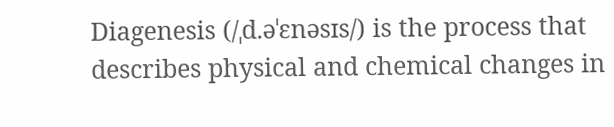Diagenesis (/ˌd.əˈɛnəsɪs/) is the process that describes physical and chemical changes in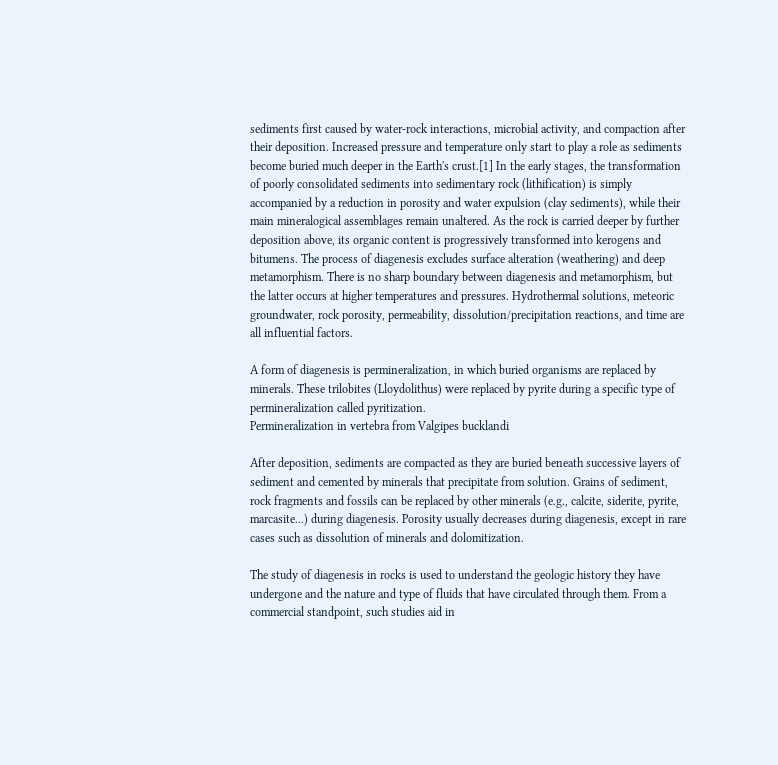sediments first caused by water-rock interactions, microbial activity, and compaction after their deposition. Increased pressure and temperature only start to play a role as sediments become buried much deeper in the Earth's crust.[1] In the early stages, the transformation of poorly consolidated sediments into sedimentary rock (lithification) is simply accompanied by a reduction in porosity and water expulsion (clay sediments), while their main mineralogical assemblages remain unaltered. As the rock is carried deeper by further deposition above, its organic content is progressively transformed into kerogens and bitumens. The process of diagenesis excludes surface alteration (weathering) and deep metamorphism. There is no sharp boundary between diagenesis and metamorphism, but the latter occurs at higher temperatures and pressures. Hydrothermal solutions, meteoric groundwater, rock porosity, permeability, dissolution/precipitation reactions, and time are all influential factors.

A form of diagenesis is permineralization, in which buried organisms are replaced by minerals. These trilobites (Lloydolithus) were replaced by pyrite during a specific type of permineralization called pyritization.
Permineralization in vertebra from Valgipes bucklandi

After deposition, sediments are compacted as they are buried beneath successive layers of sediment and cemented by minerals that precipitate from solution. Grains of sediment, rock fragments and fossils can be replaced by other minerals (e.g., calcite, siderite, pyrite, marcasite...) during diagenesis. Porosity usually decreases during diagenesis, except in rare cases such as dissolution of minerals and dolomitization.

The study of diagenesis in rocks is used to understand the geologic history they have undergone and the nature and type of fluids that have circulated through them. From a commercial standpoint, such studies aid in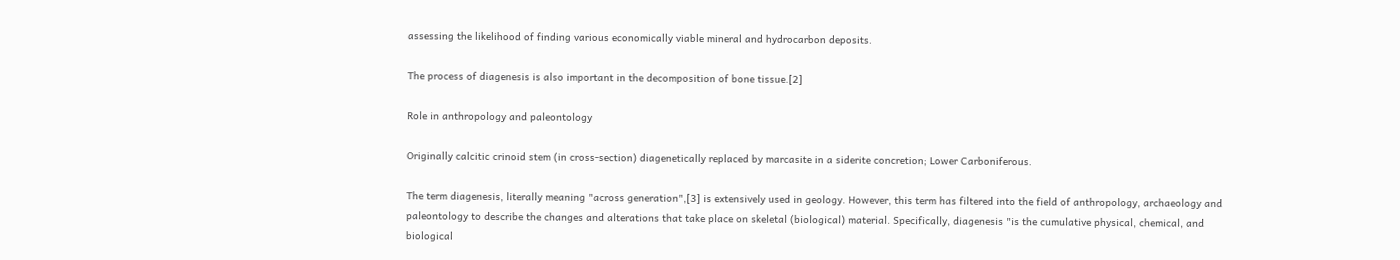assessing the likelihood of finding various economically viable mineral and hydrocarbon deposits.

The process of diagenesis is also important in the decomposition of bone tissue.[2]

Role in anthropology and paleontology

Originally calcitic crinoid stem (in cross-section) diagenetically replaced by marcasite in a siderite concretion; Lower Carboniferous.

The term diagenesis, literally meaning "across generation",[3] is extensively used in geology. However, this term has filtered into the field of anthropology, archaeology and paleontology to describe the changes and alterations that take place on skeletal (biological) material. Specifically, diagenesis "is the cumulative physical, chemical, and biological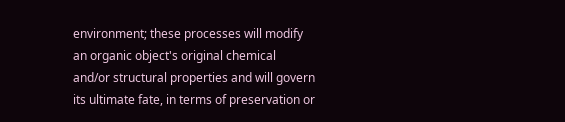environment; these processes will modify an organic object's original chemical and/or structural properties and will govern its ultimate fate, in terms of preservation or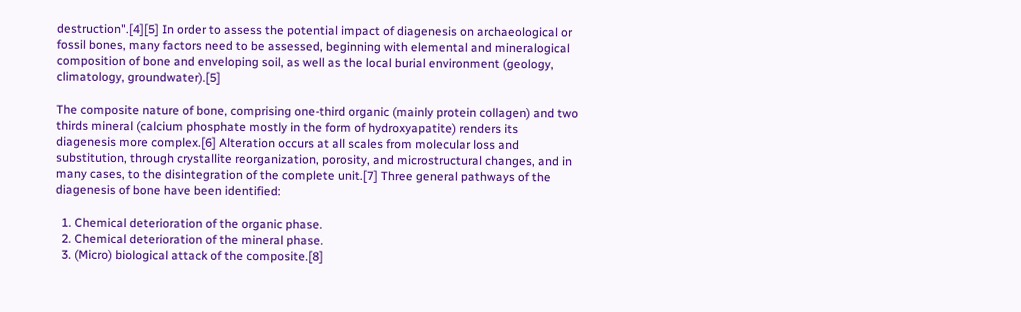destruction".[4][5] In order to assess the potential impact of diagenesis on archaeological or fossil bones, many factors need to be assessed, beginning with elemental and mineralogical composition of bone and enveloping soil, as well as the local burial environment (geology, climatology, groundwater).[5]

The composite nature of bone, comprising one-third organic (mainly protein collagen) and two thirds mineral (calcium phosphate mostly in the form of hydroxyapatite) renders its diagenesis more complex.[6] Alteration occurs at all scales from molecular loss and substitution, through crystallite reorganization, porosity, and microstructural changes, and in many cases, to the disintegration of the complete unit.[7] Three general pathways of the diagenesis of bone have been identified:

  1. Chemical deterioration of the organic phase.
  2. Chemical deterioration of the mineral phase.
  3. (Micro) biological attack of the composite.[8]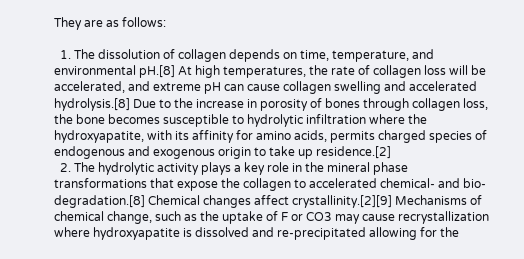They are as follows:

  1. The dissolution of collagen depends on time, temperature, and environmental pH.[8] At high temperatures, the rate of collagen loss will be accelerated, and extreme pH can cause collagen swelling and accelerated hydrolysis.[8] Due to the increase in porosity of bones through collagen loss, the bone becomes susceptible to hydrolytic infiltration where the hydroxyapatite, with its affinity for amino acids, permits charged species of endogenous and exogenous origin to take up residence.[2]
  2. The hydrolytic activity plays a key role in the mineral phase transformations that expose the collagen to accelerated chemical- and bio-degradation.[8] Chemical changes affect crystallinity.[2][9] Mechanisms of chemical change, such as the uptake of F or CO3 may cause recrystallization where hydroxyapatite is dissolved and re-precipitated allowing for the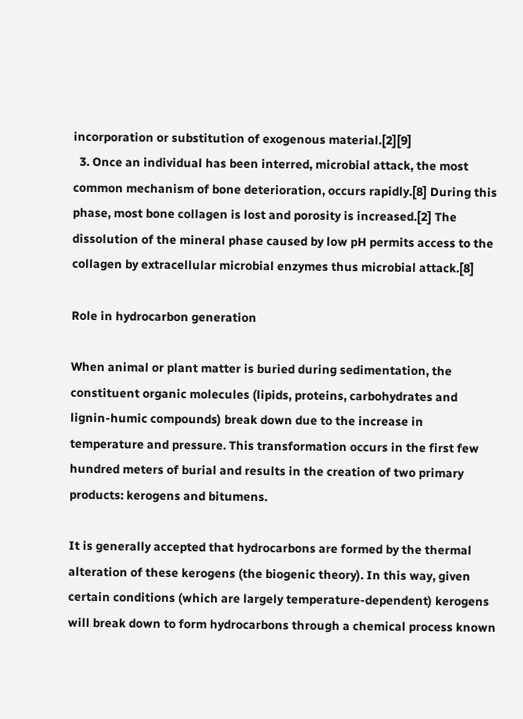incorporation or substitution of exogenous material.[2][9]
  3. Once an individual has been interred, microbial attack, the most common mechanism of bone deterioration, occurs rapidly.[8] During this phase, most bone collagen is lost and porosity is increased.[2] The dissolution of the mineral phase caused by low pH permits access to the collagen by extracellular microbial enzymes thus microbial attack.[8]

Role in hydrocarbon generation

When animal or plant matter is buried during sedimentation, the constituent organic molecules (lipids, proteins, carbohydrates and lignin-humic compounds) break down due to the increase in temperature and pressure. This transformation occurs in the first few hundred meters of burial and results in the creation of two primary products: kerogens and bitumens.

It is generally accepted that hydrocarbons are formed by the thermal alteration of these kerogens (the biogenic theory). In this way, given certain conditions (which are largely temperature-dependent) kerogens will break down to form hydrocarbons through a chemical process known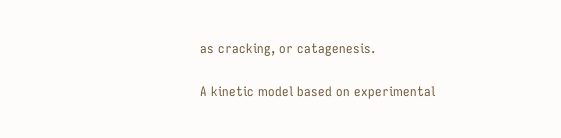as cracking, or catagenesis.

A kinetic model based on experimental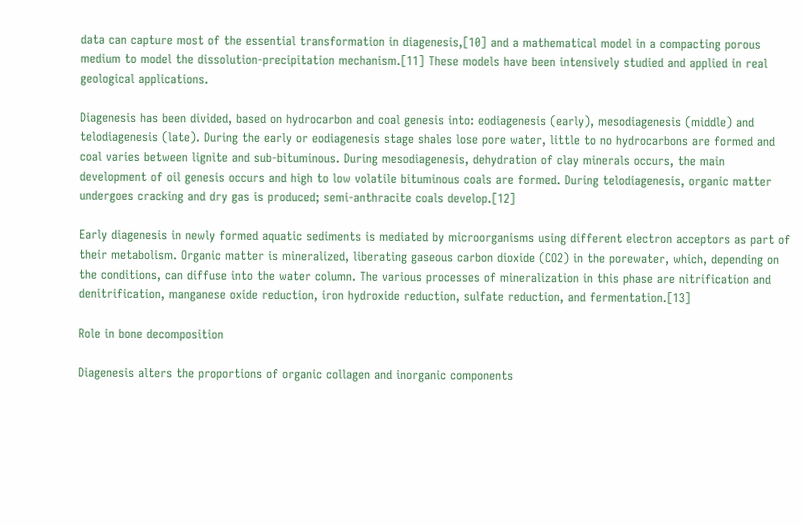data can capture most of the essential transformation in diagenesis,[10] and a mathematical model in a compacting porous medium to model the dissolution-precipitation mechanism.[11] These models have been intensively studied and applied in real geological applications.

Diagenesis has been divided, based on hydrocarbon and coal genesis into: eodiagenesis (early), mesodiagenesis (middle) and telodiagenesis (late). During the early or eodiagenesis stage shales lose pore water, little to no hydrocarbons are formed and coal varies between lignite and sub-bituminous. During mesodiagenesis, dehydration of clay minerals occurs, the main development of oil genesis occurs and high to low volatile bituminous coals are formed. During telodiagenesis, organic matter undergoes cracking and dry gas is produced; semi-anthracite coals develop.[12]

Early diagenesis in newly formed aquatic sediments is mediated by microorganisms using different electron acceptors as part of their metabolism. Organic matter is mineralized, liberating gaseous carbon dioxide (CO2) in the porewater, which, depending on the conditions, can diffuse into the water column. The various processes of mineralization in this phase are nitrification and denitrification, manganese oxide reduction, iron hydroxide reduction, sulfate reduction, and fermentation.[13]

Role in bone decomposition

Diagenesis alters the proportions of organic collagen and inorganic components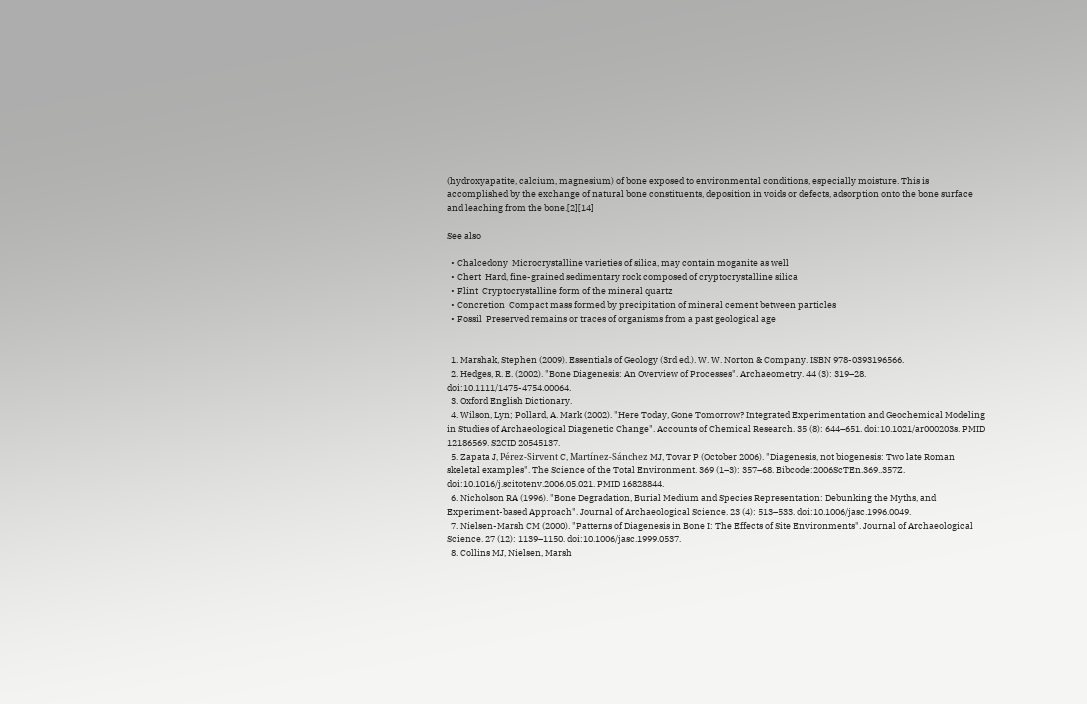(hydroxyapatite, calcium, magnesium) of bone exposed to environmental conditions, especially moisture. This is accomplished by the exchange of natural bone constituents, deposition in voids or defects, adsorption onto the bone surface and leaching from the bone.[2][14]

See also

  • Chalcedony  Microcrystalline varieties of silica, may contain moganite as well
  • Chert  Hard, fine-grained sedimentary rock composed of cryptocrystalline silica
  • Flint  Cryptocrystalline form of the mineral quartz
  • Concretion  Compact mass formed by precipitation of mineral cement between particles
  • Fossil  Preserved remains or traces of organisms from a past geological age


  1. Marshak, Stephen (2009). Essentials of Geology (3rd ed.). W. W. Norton & Company. ISBN 978-0393196566.
  2. Hedges, R. E. (2002). "Bone Diagenesis: An Overview of Processes". Archaeometry. 44 (3): 319–28. doi:10.1111/1475-4754.00064.
  3. Oxford English Dictionary.
  4. Wilson, Lyn; Pollard, A. Mark (2002). "Here Today, Gone Tomorrow? Integrated Experimentation and Geochemical Modeling in Studies of Archaeological Diagenetic Change". Accounts of Chemical Research. 35 (8): 644–651. doi:10.1021/ar000203s. PMID 12186569. S2CID 20545137.
  5. Zapata J, Pérez-Sirvent C, Martínez-Sánchez MJ, Tovar P (October 2006). "Diagenesis, not biogenesis: Two late Roman skeletal examples". The Science of the Total Environment. 369 (1–3): 357–68. Bibcode:2006ScTEn.369..357Z. doi:10.1016/j.scitotenv.2006.05.021. PMID 16828844.
  6. Nicholson RA (1996). "Bone Degradation, Burial Medium and Species Representation: Debunking the Myths, and Experiment-based Approach". Journal of Archaeological Science. 23 (4): 513–533. doi:10.1006/jasc.1996.0049.
  7. Nielsen-Marsh CM (2000). "Patterns of Diagenesis in Bone I: The Effects of Site Environments". Journal of Archaeological Science. 27 (12): 1139–1150. doi:10.1006/jasc.1999.0537.
  8. Collins MJ, Nielsen, Marsh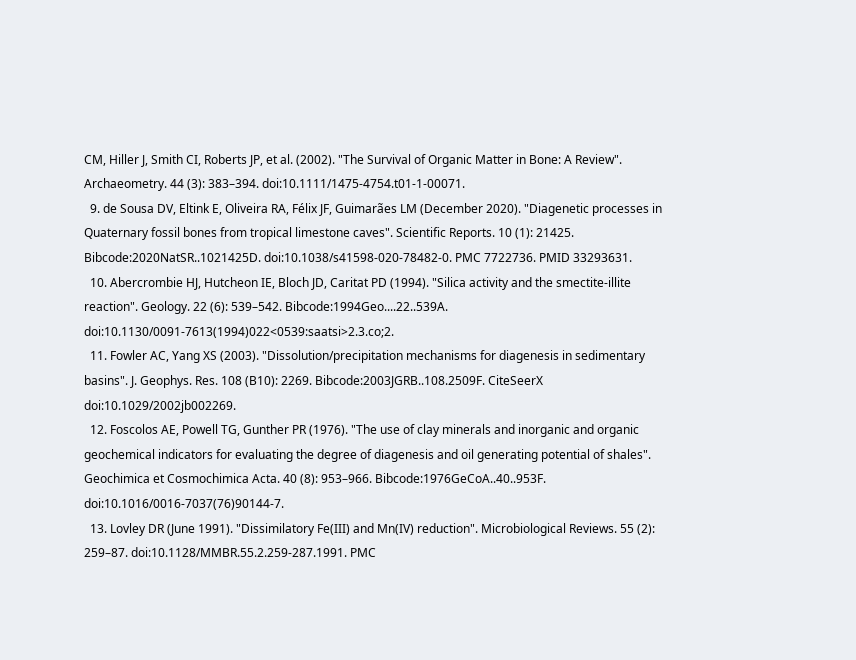CM, Hiller J, Smith CI, Roberts JP, et al. (2002). "The Survival of Organic Matter in Bone: A Review". Archaeometry. 44 (3): 383–394. doi:10.1111/1475-4754.t01-1-00071.
  9. de Sousa DV, Eltink E, Oliveira RA, Félix JF, Guimarães LM (December 2020). "Diagenetic processes in Quaternary fossil bones from tropical limestone caves". Scientific Reports. 10 (1): 21425. Bibcode:2020NatSR..1021425D. doi:10.1038/s41598-020-78482-0. PMC 7722736. PMID 33293631.
  10. Abercrombie HJ, Hutcheon IE, Bloch JD, Caritat PD (1994). "Silica activity and the smectite-illite reaction". Geology. 22 (6): 539–542. Bibcode:1994Geo....22..539A. doi:10.1130/0091-7613(1994)022<0539:saatsi>2.3.co;2.
  11. Fowler AC, Yang XS (2003). "Dissolution/precipitation mechanisms for diagenesis in sedimentary basins". J. Geophys. Res. 108 (B10): 2269. Bibcode:2003JGRB..108.2509F. CiteSeerX doi:10.1029/2002jb002269.
  12. Foscolos AE, Powell TG, Gunther PR (1976). "The use of clay minerals and inorganic and organic geochemical indicators for evaluating the degree of diagenesis and oil generating potential of shales". Geochimica et Cosmochimica Acta. 40 (8): 953–966. Bibcode:1976GeCoA..40..953F. doi:10.1016/0016-7037(76)90144-7.
  13. Lovley DR (June 1991). "Dissimilatory Fe(III) and Mn(IV) reduction". Microbiological Reviews. 55 (2): 259–87. doi:10.1128/MMBR.55.2.259-287.1991. PMC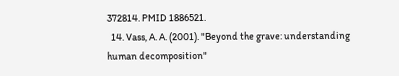372814. PMID 1886521.
  14. Vass, A. A. (2001). "Beyond the grave: understanding human decomposition"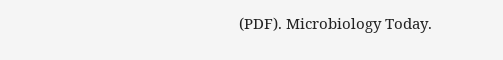(PDF). Microbiology Today.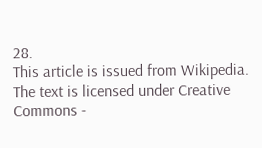28.
This article is issued from Wikipedia. The text is licensed under Creative Commons -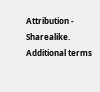Attribution - Sharealike. Additional terms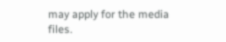may apply for the media files.